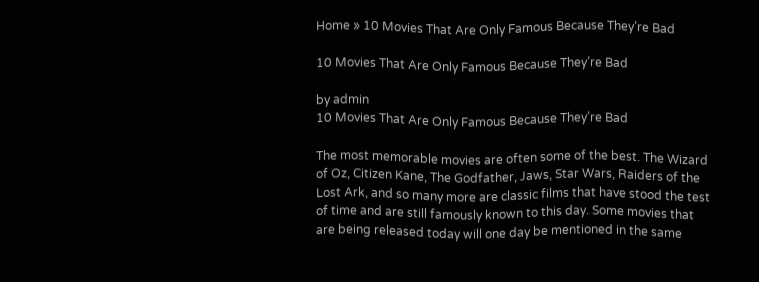Home » 10 Movies That Are Only Famous Because They’re Bad

10 Movies That Are Only Famous Because They’re Bad

by admin
10 Movies That Are Only Famous Because They’re Bad

The most memorable movies are often some of the best. The Wizard of Oz, Citizen Kane, The Godfather, Jaws, Star Wars, Raiders of the Lost Ark, and so many more are classic films that have stood the test of time and are still famously known to this day. Some movies that are being released today will one day be mentioned in the same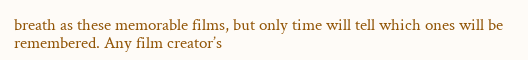breath as these memorable films, but only time will tell which ones will be remembered. Any film creator’s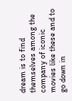dream is to find themselves among the company of iconic movies like these and to go down in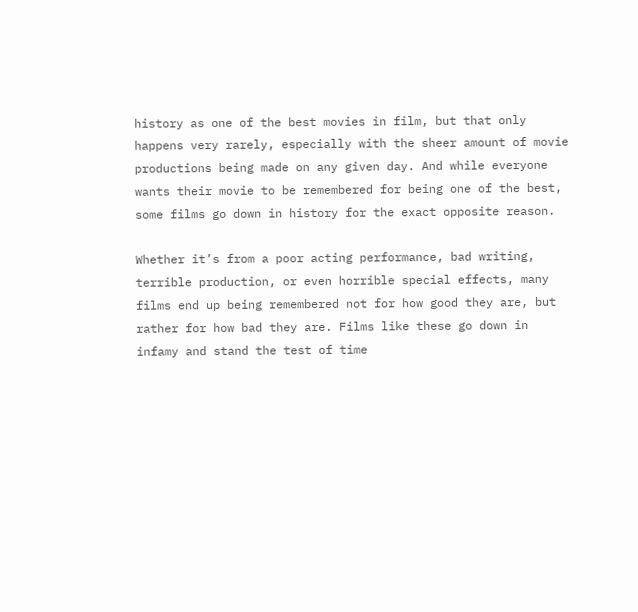history as one of the best movies in film, but that only happens very rarely, especially with the sheer amount of movie productions being made on any given day. And while everyone wants their movie to be remembered for being one of the best, some films go down in history for the exact opposite reason.

Whether it’s from a poor acting performance, bad writing, terrible production, or even horrible special effects, many films end up being remembered not for how good they are, but rather for how bad they are. Films like these go down in infamy and stand the test of time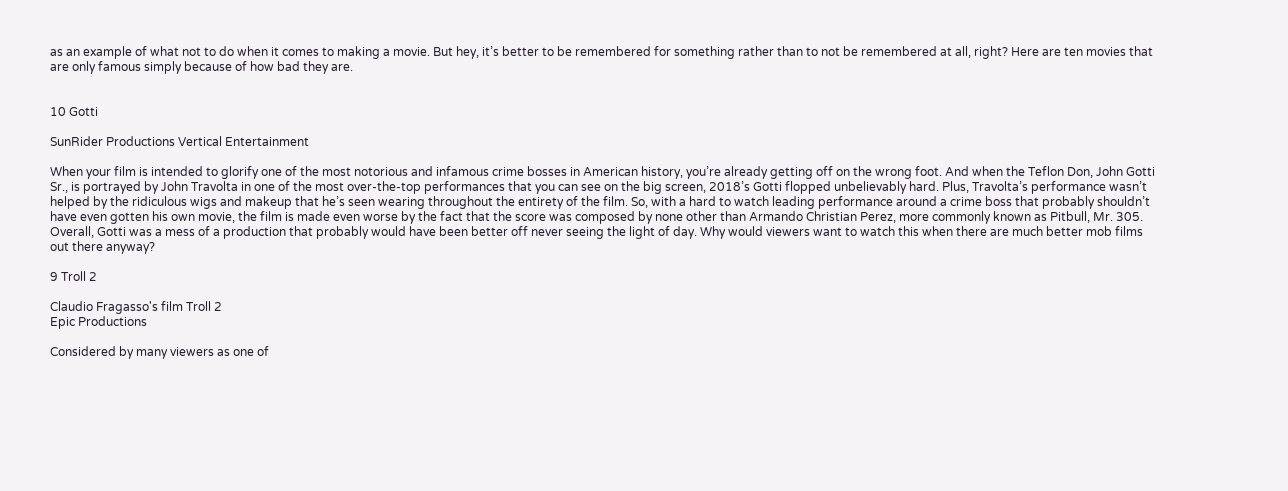as an example of what not to do when it comes to making a movie. But hey, it’s better to be remembered for something rather than to not be remembered at all, right? Here are ten movies that are only famous simply because of how bad they are.


10 Gotti

SunRider Productions Vertical Entertainment

When your film is intended to glorify one of the most notorious and infamous crime bosses in American history, you’re already getting off on the wrong foot. And when the Teflon Don, John Gotti Sr., is portrayed by John Travolta in one of the most over-the-top performances that you can see on the big screen, 2018’s Gotti flopped unbelievably hard. Plus, Travolta’s performance wasn’t helped by the ridiculous wigs and makeup that he’s seen wearing throughout the entirety of the film. So, with a hard to watch leading performance around a crime boss that probably shouldn’t have even gotten his own movie, the film is made even worse by the fact that the score was composed by none other than Armando Christian Perez, more commonly known as Pitbull, Mr. 305. Overall, Gotti was a mess of a production that probably would have been better off never seeing the light of day. Why would viewers want to watch this when there are much better mob films out there anyway?

9 Troll 2

Claudio Fragasso's film Troll 2
Epic Productions

Considered by many viewers as one of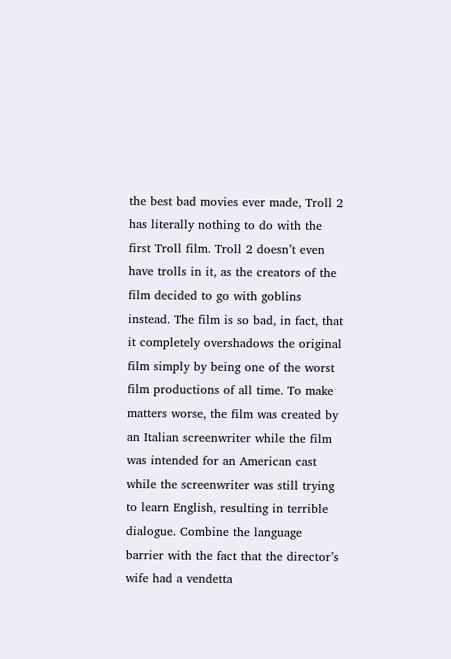the best bad movies ever made, Troll 2 has literally nothing to do with the first Troll film. Troll 2 doesn’t even have trolls in it, as the creators of the film decided to go with goblins instead. The film is so bad, in fact, that it completely overshadows the original film simply by being one of the worst film productions of all time. To make matters worse, the film was created by an Italian screenwriter while the film was intended for an American cast while the screenwriter was still trying to learn English, resulting in terrible dialogue. Combine the language barrier with the fact that the director’s wife had a vendetta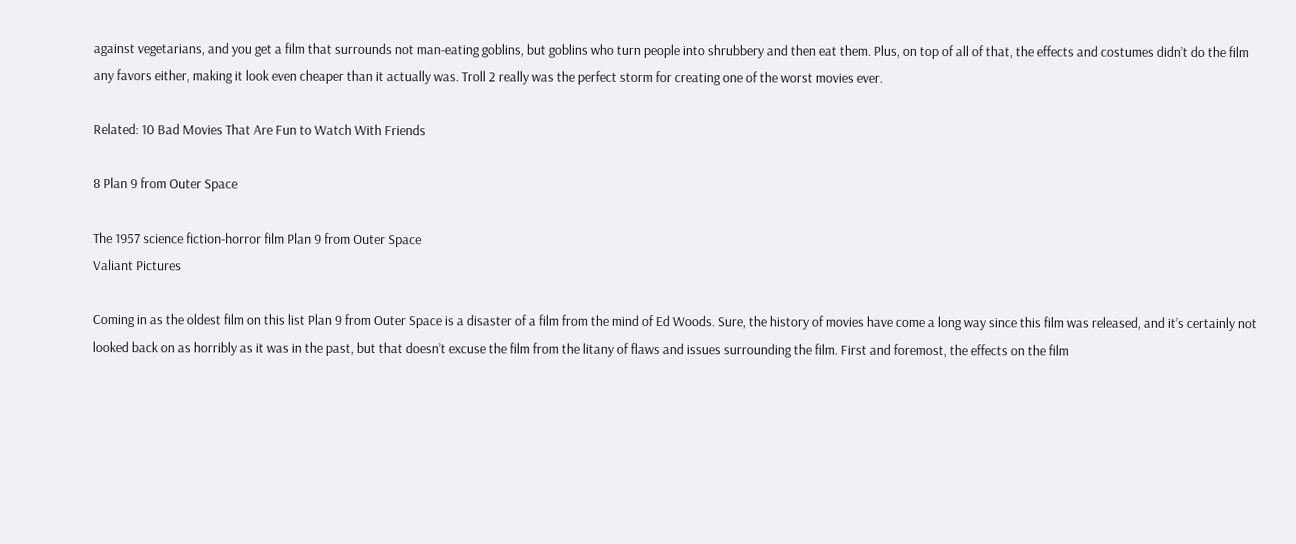against vegetarians, and you get a film that surrounds not man-eating goblins, but goblins who turn people into shrubbery and then eat them. Plus, on top of all of that, the effects and costumes didn’t do the film any favors either, making it look even cheaper than it actually was. Troll 2 really was the perfect storm for creating one of the worst movies ever.

Related: 10 Bad Movies That Are Fun to Watch With Friends

8 Plan 9 from Outer Space

The 1957 science fiction-horror film Plan 9 from Outer Space
Valiant Pictures

Coming in as the oldest film on this list Plan 9 from Outer Space is a disaster of a film from the mind of Ed Woods. Sure, the history of movies have come a long way since this film was released, and it’s certainly not looked back on as horribly as it was in the past, but that doesn’t excuse the film from the litany of flaws and issues surrounding the film. First and foremost, the effects on the film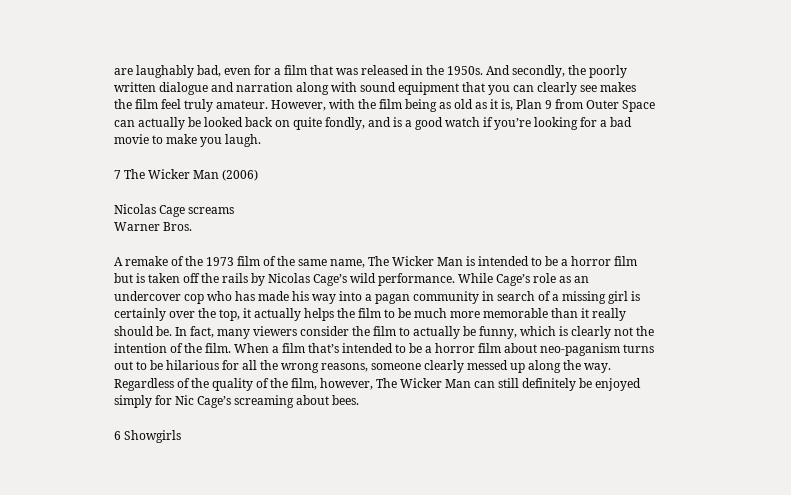are laughably bad, even for a film that was released in the 1950s. And secondly, the poorly written dialogue and narration along with sound equipment that you can clearly see makes the film feel truly amateur. However, with the film being as old as it is, Plan 9 from Outer Space can actually be looked back on quite fondly, and is a good watch if you’re looking for a bad movie to make you laugh.

7 The Wicker Man (2006)

Nicolas Cage screams
Warner Bros.

A remake of the 1973 film of the same name, The Wicker Man is intended to be a horror film but is taken off the rails by Nicolas Cage’s wild performance. While Cage’s role as an undercover cop who has made his way into a pagan community in search of a missing girl is certainly over the top, it actually helps the film to be much more memorable than it really should be. In fact, many viewers consider the film to actually be funny, which is clearly not the intention of the film. When a film that’s intended to be a horror film about neo-paganism turns out to be hilarious for all the wrong reasons, someone clearly messed up along the way. Regardless of the quality of the film, however, The Wicker Man can still definitely be enjoyed simply for Nic Cage’s screaming about bees.

6 Showgirls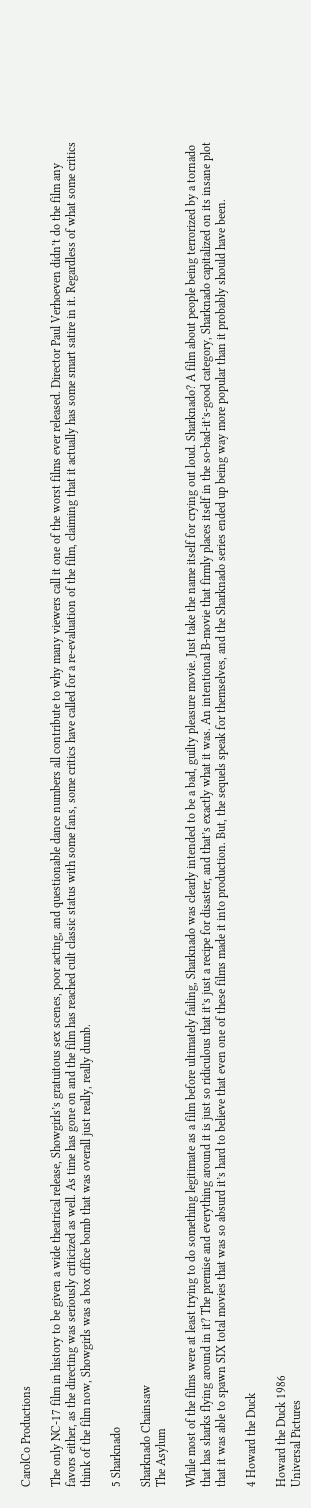CarolCo Productions

The only NC-17 film in history to be given a wide theatrical release, Showgirls’s gratuitous sex scenes, poor acting, and questionable dance numbers all contribute to why many viewers call it one of the worst films ever released. Director Paul Verhoeven didn’t do the film any favors either, as the directing was seriously criticized as well. As time has gone on and the film has reached cult classic status with some fans, some critics have called for a re-evaluation of the film, claiming that it actually has some smart satire in it. Regardless of what some critics think of the film now, Showgirls was a box office bomb that was overall just really, really dumb.

5 Sharknado

Sharknado Chainsaw
The Asylum

While most of the films were at least trying to do something legitimate as a film before ultimately failing, Sharknado was clearly intended to be a bad, guilty pleasure movie. Just take the name itself for crying out loud. Sharknado? A film about people being terrorized by a tornado that has sharks flying around in it? The premise and everything around it is just so ridiculous that it’s just a recipe for disaster, and that’s exactly what it was. An intentional B-movie that firmly places itself in the so-bad-it’s-good category, Sharknado capitalized on its insane plot that it was able to spawn SIX total movies that was so absurd it’s hard to believe that even one of these films made it into production. But, the sequels speak for themselves, and the Sharknado series ended up being way more popular than it probably should have been.

4 Howard the Duck

Howard the Duck 1986
Universal Pictures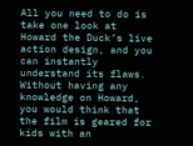All you need to do is take one look at Howard the Duck’s live action design, and you can instantly understand its flaws. Without having any knowledge on Howard, you would think that the film is geared for kids with an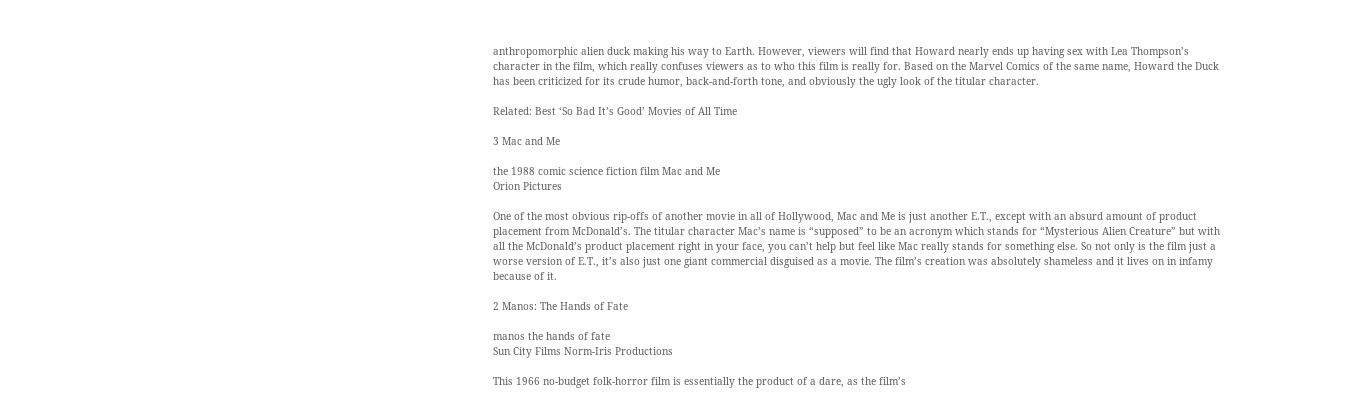anthropomorphic alien duck making his way to Earth. However, viewers will find that Howard nearly ends up having sex with Lea Thompson’s character in the film, which really confuses viewers as to who this film is really for. Based on the Marvel Comics of the same name, Howard the Duck has been criticized for its crude humor, back-and-forth tone, and obviously the ugly look of the titular character.

Related: Best ‘So Bad It’s Good’ Movies of All Time

3 Mac and Me

the 1988 comic science fiction film Mac and Me
Orion Pictures

One of the most obvious rip-offs of another movie in all of Hollywood, Mac and Me is just another E.T., except with an absurd amount of product placement from McDonald’s. The titular character Mac’s name is “supposed” to be an acronym which stands for “Mysterious Alien Creature” but with all the McDonald’s product placement right in your face, you can’t help but feel like Mac really stands for something else. So not only is the film just a worse version of E.T., it’s also just one giant commercial disguised as a movie. The film’s creation was absolutely shameless and it lives on in infamy because of it.

2 Manos: The Hands of Fate

manos the hands of fate
Sun City Films Norm-Iris Productions

This 1966 no-budget folk-horror film is essentially the product of a dare, as the film’s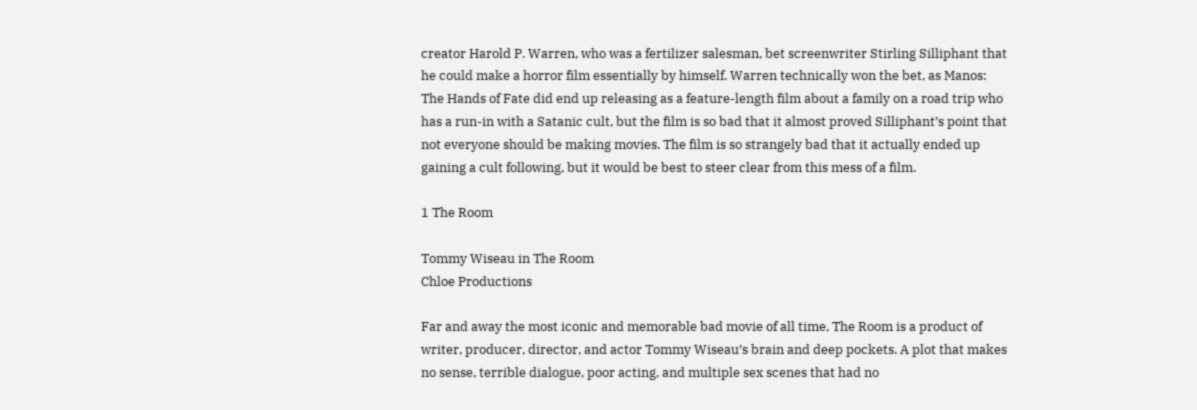creator Harold P. Warren, who was a fertilizer salesman, bet screenwriter Stirling Silliphant that he could make a horror film essentially by himself. Warren technically won the bet, as Manos: The Hands of Fate did end up releasing as a feature-length film about a family on a road trip who has a run-in with a Satanic cult, but the film is so bad that it almost proved Silliphant’s point that not everyone should be making movies. The film is so strangely bad that it actually ended up gaining a cult following, but it would be best to steer clear from this mess of a film.

1 The Room

Tommy Wiseau in The Room
Chloe Productions

Far and away the most iconic and memorable bad movie of all time, The Room is a product of writer, producer, director, and actor Tommy Wiseau’s brain and deep pockets. A plot that makes no sense, terrible dialogue, poor acting, and multiple sex scenes that had no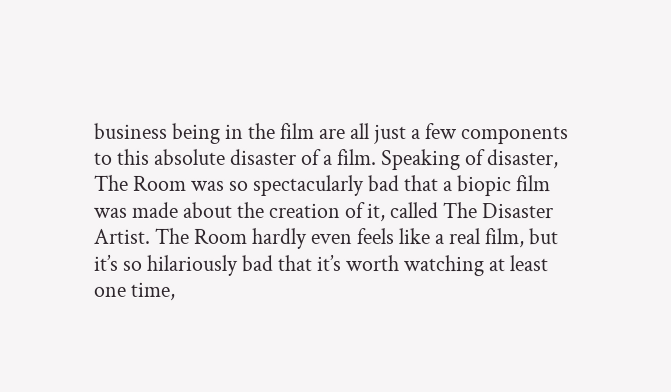business being in the film are all just a few components to this absolute disaster of a film. Speaking of disaster, The Room was so spectacularly bad that a biopic film was made about the creation of it, called The Disaster Artist. The Room hardly even feels like a real film, but it’s so hilariously bad that it’s worth watching at least one time,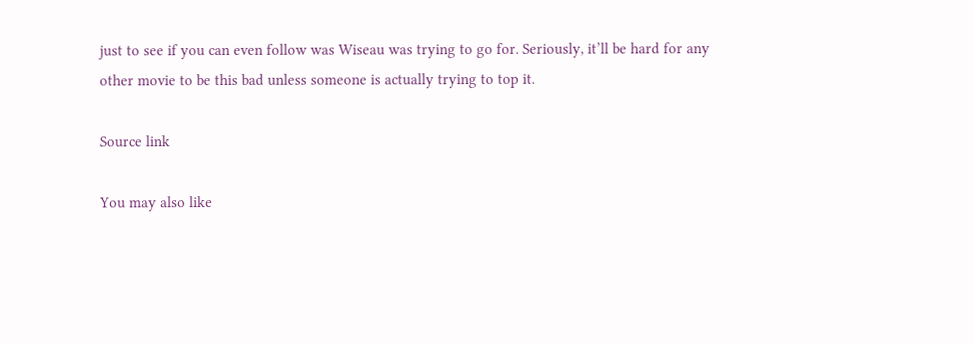just to see if you can even follow was Wiseau was trying to go for. Seriously, it’ll be hard for any other movie to be this bad unless someone is actually trying to top it.

Source link

You may also like